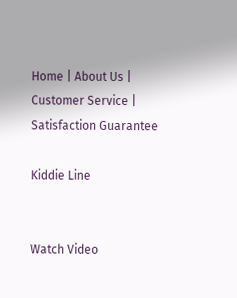Home | About Us | Customer Service | Satisfaction Guarantee

Kiddie Line


Watch Video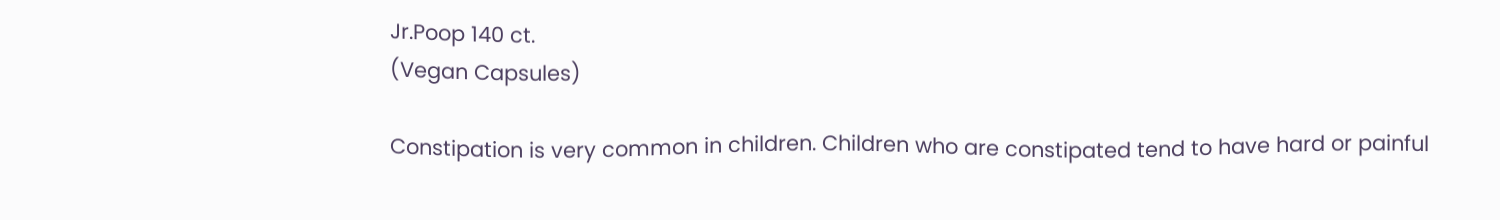Jr.Poop 140 ct.
(Vegan Capsules)

Constipation is very common in children. Children who are constipated tend to have hard or painful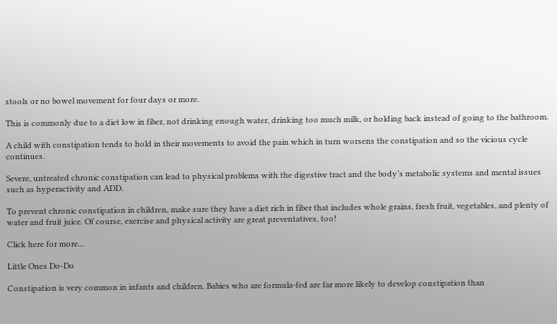stools or no bowel movement for four days or more.

This is commonly due to a diet low in fiber, not drinking enough water, drinking too much milk, or holding back instead of going to the bathroom.

A child with constipation tends to hold in their movements to avoid the pain which in turn worsens the constipation and so the vicious cycle continues.

Severe, untreated chronic constipation can lead to physical problems with the digestive tract and the body’s metabolic systems and mental issues such as hyperactivity and ADD.

To prevent chronic constipation in children, make sure they have a diet rich in fiber that includes whole grains, fresh fruit, vegetables, and plenty of water and fruit juice. Of course, exercise and physical activity are great preventatives, too!

Click here for more...

Little Ones Do-Do

Constipation is very common in infants and children. Babies who are formula-fed are far more likely to develop constipation than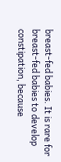breast-fed babies. It is rare for breast-fed babies to develop constipation, because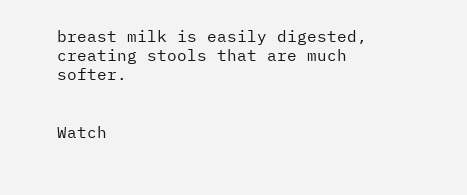breast milk is easily digested, creating stools that are much softer.


Watch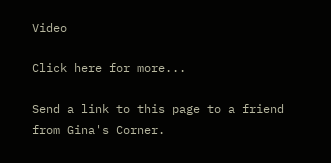Video

Click here for more...

Send a link to this page to a friend from Gina's Corner.